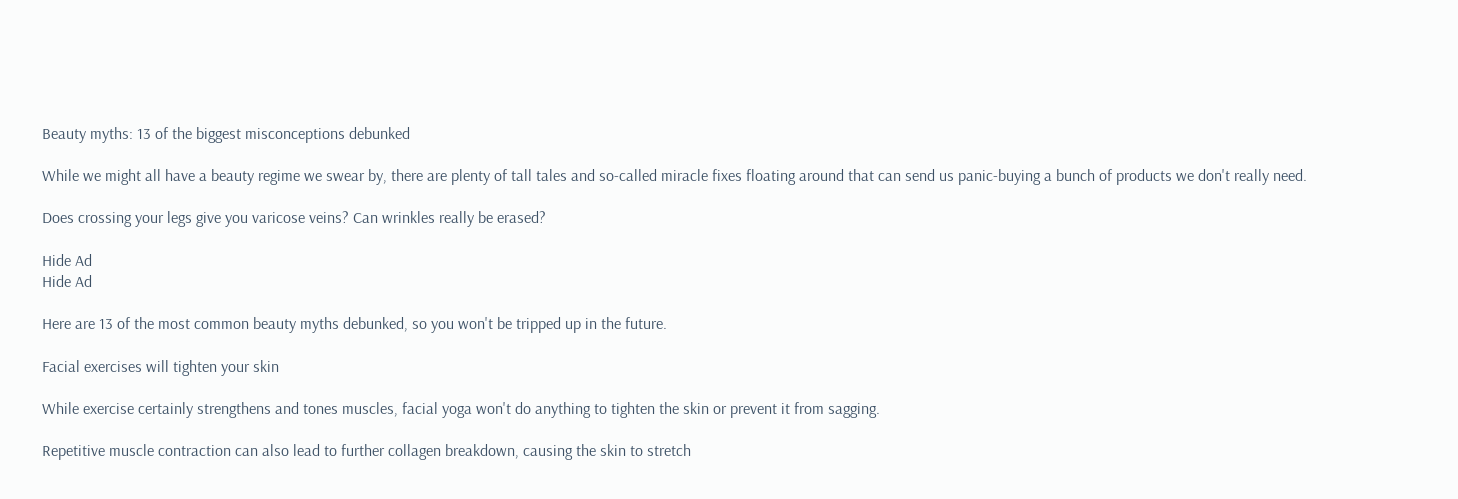Beauty myths: 13 of the biggest misconceptions debunked

While we might all have a beauty regime we swear by, there are plenty of tall tales and so-called miracle fixes floating around that can send us panic-buying a bunch of products we don't really need.

Does crossing your legs give you varicose veins? Can wrinkles really be erased?

Hide Ad
Hide Ad

Here are 13 of the most common beauty myths debunked, so you won't be tripped up in the future.

Facial exercises will tighten your skin

While exercise certainly strengthens and tones muscles, facial yoga won't do anything to tighten the skin or prevent it from sagging.

Repetitive muscle contraction can also lead to further collagen breakdown, causing the skin to stretch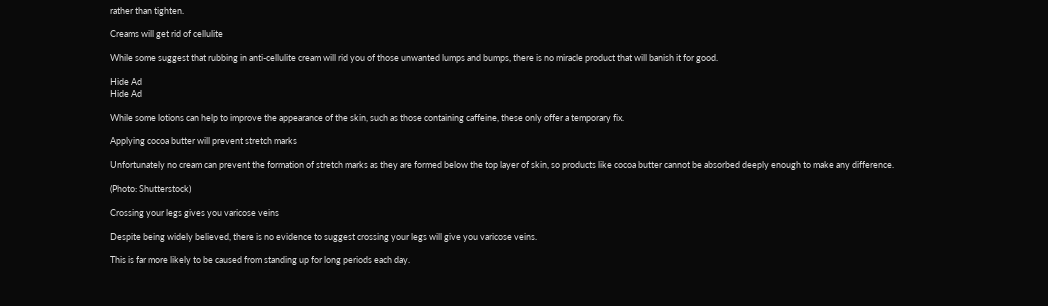rather than tighten.

Creams will get rid of cellulite

While some suggest that rubbing in anti-cellulite cream will rid you of those unwanted lumps and bumps, there is no miracle product that will banish it for good.

Hide Ad
Hide Ad

While some lotions can help to improve the appearance of the skin, such as those containing caffeine, these only offer a temporary fix.

Applying cocoa butter will prevent stretch marks

Unfortunately no cream can prevent the formation of stretch marks as they are formed below the top layer of skin, so products like cocoa butter cannot be absorbed deeply enough to make any difference.

(Photo: Shutterstock)

Crossing your legs gives you varicose veins

Despite being widely believed, there is no evidence to suggest crossing your legs will give you varicose veins.

This is far more likely to be caused from standing up for long periods each day.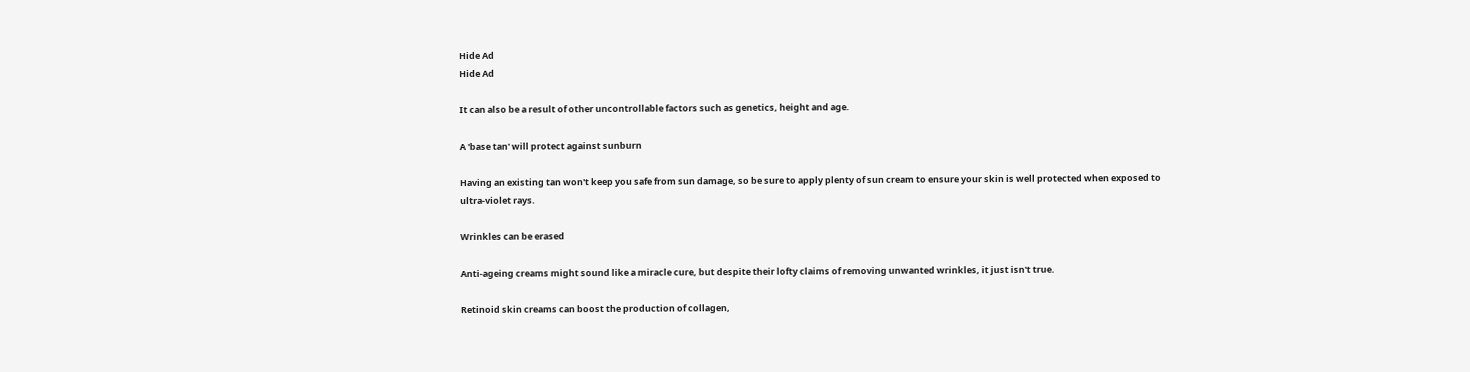Hide Ad
Hide Ad

It can also be a result of other uncontrollable factors such as genetics, height and age.

A 'base tan' will protect against sunburn

Having an existing tan won't keep you safe from sun damage, so be sure to apply plenty of sun cream to ensure your skin is well protected when exposed to ultra-violet rays.

Wrinkles can be erased

Anti-ageing creams might sound like a miracle cure, but despite their lofty claims of removing unwanted wrinkles, it just isn't true.

Retinoid skin creams can boost the production of collagen,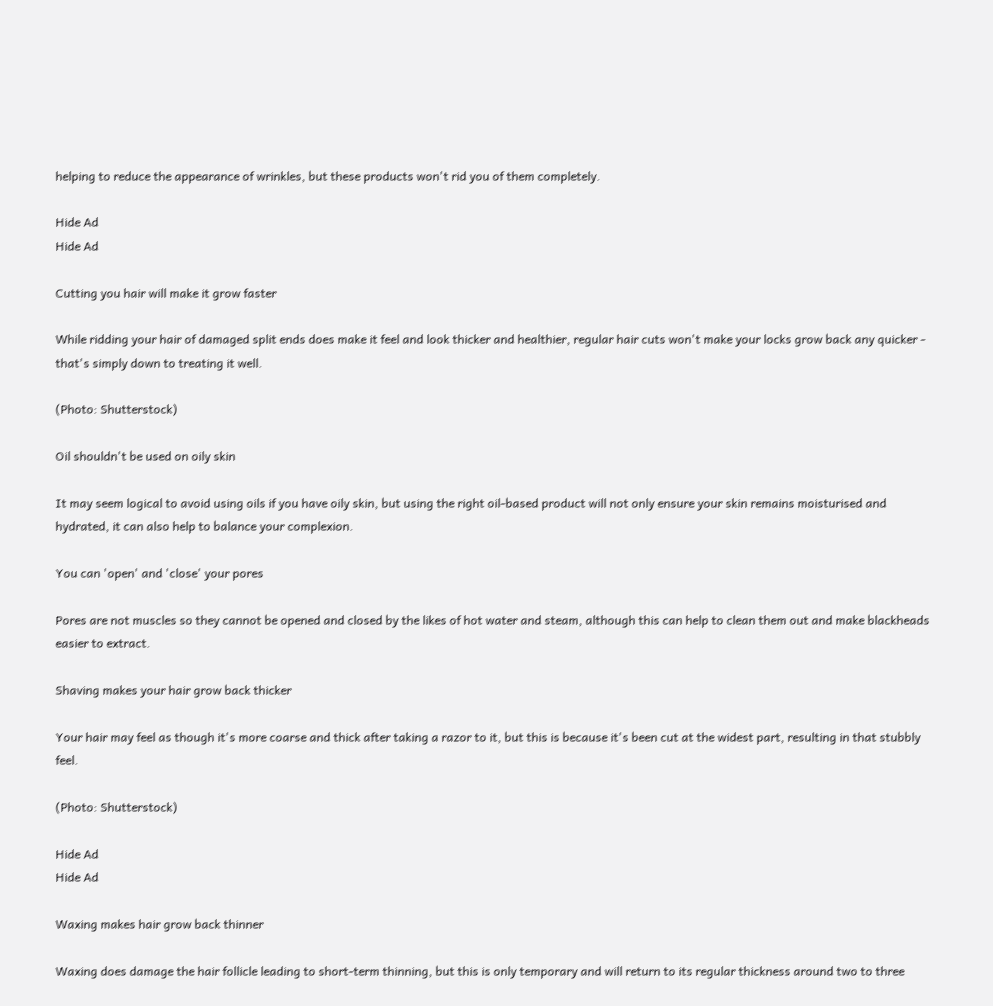helping to reduce the appearance of wrinkles, but these products won't rid you of them completely.

Hide Ad
Hide Ad

Cutting you hair will make it grow faster

While ridding your hair of damaged split ends does make it feel and look thicker and healthier, regular hair cuts won't make your locks grow back any quicker - that's simply down to treating it well.

(Photo: Shutterstock)

Oil shouldn't be used on oily skin

It may seem logical to avoid using oils if you have oily skin, but using the right oil-based product will not only ensure your skin remains moisturised and hydrated, it can also help to balance your complexion.

You can 'open' and 'close' your pores

Pores are not muscles so they cannot be opened and closed by the likes of hot water and steam, although this can help to clean them out and make blackheads easier to extract.

Shaving makes your hair grow back thicker

Your hair may feel as though it's more coarse and thick after taking a razor to it, but this is because it's been cut at the widest part, resulting in that stubbly feel.

(Photo: Shutterstock)

Hide Ad
Hide Ad

Waxing makes hair grow back thinner

Waxing does damage the hair follicle leading to short-term thinning, but this is only temporary and will return to its regular thickness around two to three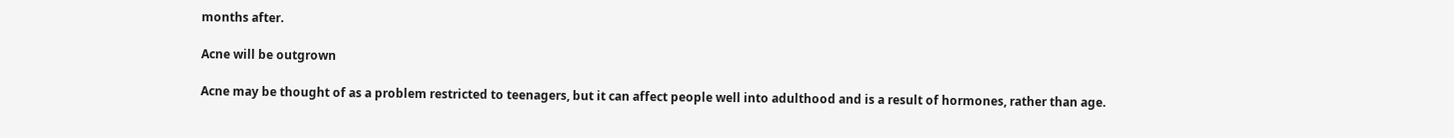months after.

Acne will be outgrown

Acne may be thought of as a problem restricted to teenagers, but it can affect people well into adulthood and is a result of hormones, rather than age.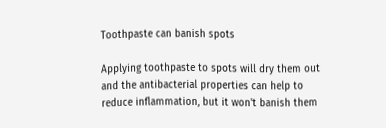Toothpaste can banish spots

Applying toothpaste to spots will dry them out and the antibacterial properties can help to reduce inflammation, but it won't banish them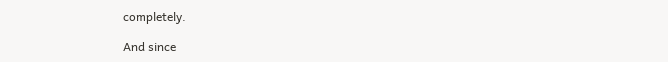completely.

And since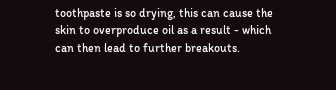toothpaste is so drying, this can cause the skin to overproduce oil as a result - which can then lead to further breakouts.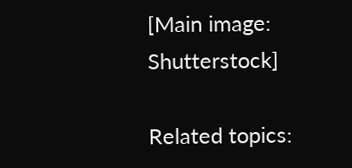[Main image: Shutterstock]

Related topics: